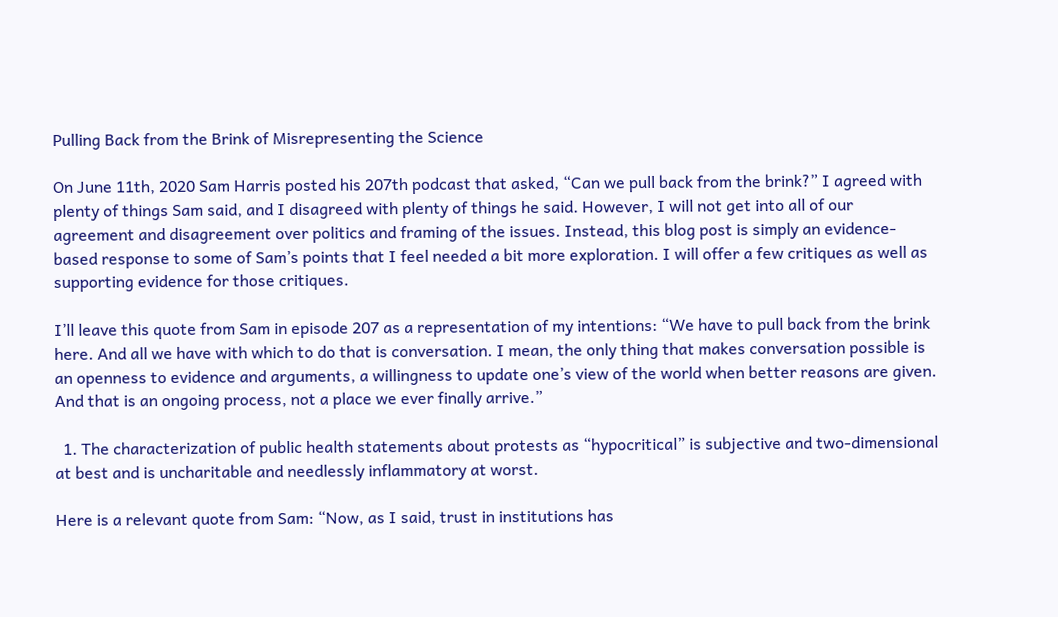Pulling Back from the Brink of Misrepresenting the Science

On June 11th, 2020 Sam Harris posted his 207th podcast that asked, “Can we pull back from the brink?” I agreed with plenty of things Sam said, and I disagreed with plenty of things he said. However, I will not get into all of our agreement and disagreement over politics and framing of the issues. Instead, this blog post is simply an evidence-based response to some of Sam’s points that I feel needed a bit more exploration. I will offer a few critiques as well as supporting evidence for those critiques.

I’ll leave this quote from Sam in episode 207 as a representation of my intentions: “We have to pull back from the brink here. And all we have with which to do that is conversation. I mean, the only thing that makes conversation possible is an openness to evidence and arguments, a willingness to update one’s view of the world when better reasons are given. And that is an ongoing process, not a place we ever finally arrive.”

  1. The characterization of public health statements about protests as “hypocritical” is subjective and two-dimensional at best and is uncharitable and needlessly inflammatory at worst.

Here is a relevant quote from Sam: “Now, as I said, trust in institutions has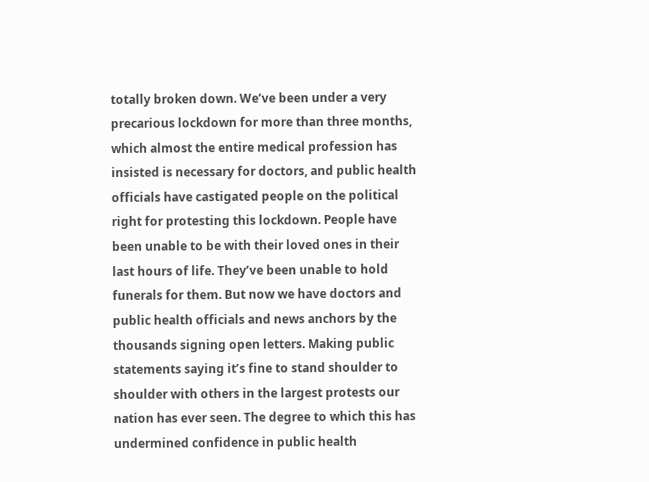totally broken down. We’ve been under a very precarious lockdown for more than three months, which almost the entire medical profession has insisted is necessary for doctors, and public health officials have castigated people on the political right for protesting this lockdown. People have been unable to be with their loved ones in their last hours of life. They’ve been unable to hold funerals for them. But now we have doctors and public health officials and news anchors by the thousands signing open letters. Making public statements saying it’s fine to stand shoulder to shoulder with others in the largest protests our nation has ever seen. The degree to which this has undermined confidence in public health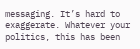messaging. It’s hard to exaggerate. Whatever your politics, this has been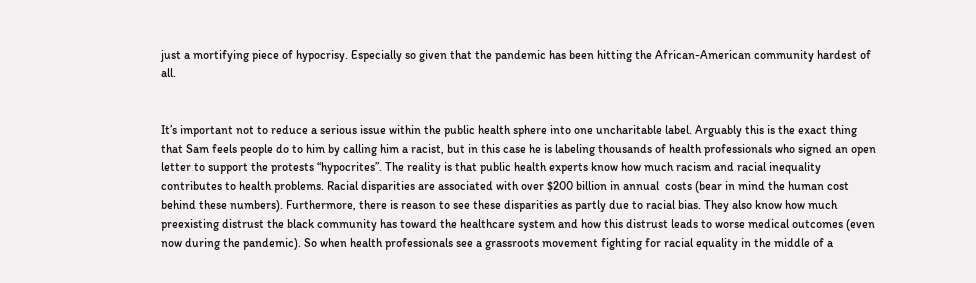just a mortifying piece of hypocrisy. Especially so given that the pandemic has been hitting the African-American community hardest of all.


It’s important not to reduce a serious issue within the public health sphere into one uncharitable label. Arguably this is the exact thing that Sam feels people do to him by calling him a racist, but in this case he is labeling thousands of health professionals who signed an open letter to support the protests “hypocrites”. The reality is that public health experts know how much racism and racial inequality contributes to health problems. Racial disparities are associated with over $200 billion in annual  costs (bear in mind the human cost behind these numbers). Furthermore, there is reason to see these disparities as partly due to racial bias. They also know how much preexisting distrust the black community has toward the healthcare system and how this distrust leads to worse medical outcomes (even now during the pandemic). So when health professionals see a grassroots movement fighting for racial equality in the middle of a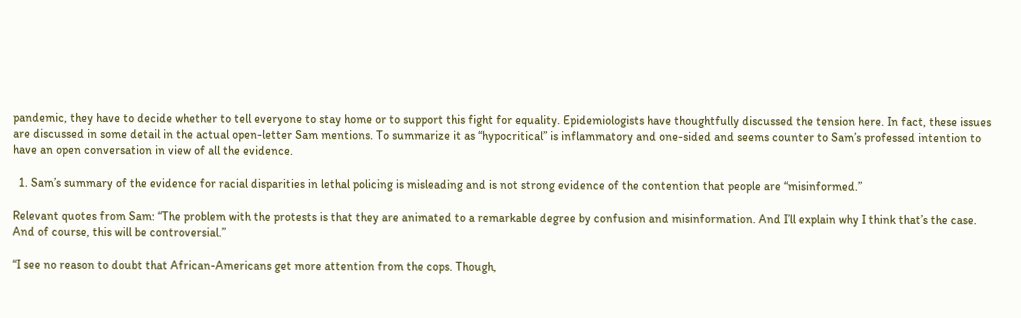pandemic, they have to decide whether to tell everyone to stay home or to support this fight for equality. Epidemiologists have thoughtfully discussed the tension here. In fact, these issues are discussed in some detail in the actual open-letter Sam mentions. To summarize it as “hypocritical” is inflammatory and one-sided and seems counter to Sam’s professed intention to have an open conversation in view of all the evidence.

  1. Sam’s summary of the evidence for racial disparities in lethal policing is misleading and is not strong evidence of the contention that people are “misinformed.”

Relevant quotes from Sam: “The problem with the protests is that they are animated to a remarkable degree by confusion and misinformation. And I’ll explain why I think that’s the case. And of course, this will be controversial.”

“I see no reason to doubt that African-Americans get more attention from the cops. Though,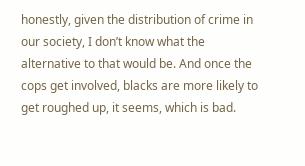honestly, given the distribution of crime in our society, I don’t know what the alternative to that would be. And once the cops get involved, blacks are more likely to get roughed up, it seems, which is bad.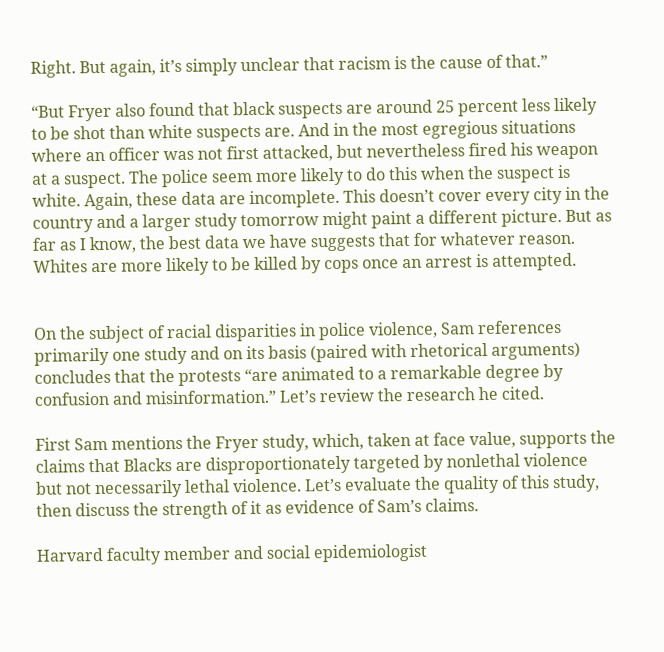Right. But again, it’s simply unclear that racism is the cause of that.”

“But Fryer also found that black suspects are around 25 percent less likely to be shot than white suspects are. And in the most egregious situations where an officer was not first attacked, but nevertheless fired his weapon at a suspect. The police seem more likely to do this when the suspect is white. Again, these data are incomplete. This doesn’t cover every city in the country and a larger study tomorrow might paint a different picture. But as far as I know, the best data we have suggests that for whatever reason. Whites are more likely to be killed by cops once an arrest is attempted.


On the subject of racial disparities in police violence, Sam references primarily one study and on its basis (paired with rhetorical arguments) concludes that the protests “are animated to a remarkable degree by confusion and misinformation.” Let’s review the research he cited.

First Sam mentions the Fryer study, which, taken at face value, supports the claims that Blacks are disproportionately targeted by nonlethal violence but not necessarily lethal violence. Let’s evaluate the quality of this study, then discuss the strength of it as evidence of Sam’s claims.

Harvard faculty member and social epidemiologist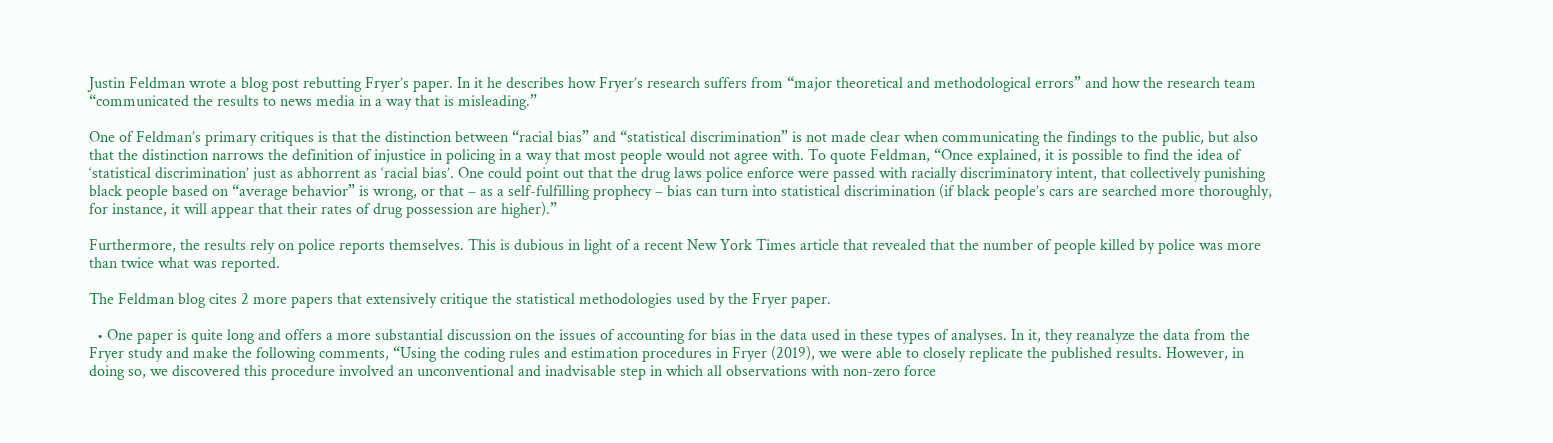Justin Feldman wrote a blog post rebutting Fryer’s paper. In it he describes how Fryer’s research suffers from “major theoretical and methodological errors” and how the research team “communicated the results to news media in a way that is misleading.”

One of Feldman’s primary critiques is that the distinction between “racial bias” and “statistical discrimination” is not made clear when communicating the findings to the public, but also that the distinction narrows the definition of injustice in policing in a way that most people would not agree with. To quote Feldman, “Once explained, it is possible to find the idea of ‘statistical discrimination’ just as abhorrent as ‘racial bias’. One could point out that the drug laws police enforce were passed with racially discriminatory intent, that collectively punishing black people based on “average behavior” is wrong, or that – as a self-fulfilling prophecy – bias can turn into statistical discrimination (if black people’s cars are searched more thoroughly, for instance, it will appear that their rates of drug possession are higher).”

Furthermore, the results rely on police reports themselves. This is dubious in light of a recent New York Times article that revealed that the number of people killed by police was more than twice what was reported.

The Feldman blog cites 2 more papers that extensively critique the statistical methodologies used by the Fryer paper.

  • One paper is quite long and offers a more substantial discussion on the issues of accounting for bias in the data used in these types of analyses. In it, they reanalyze the data from the Fryer study and make the following comments, “Using the coding rules and estimation procedures in Fryer (2019), we were able to closely replicate the published results. However, in doing so, we discovered this procedure involved an unconventional and inadvisable step in which all observations with non-zero force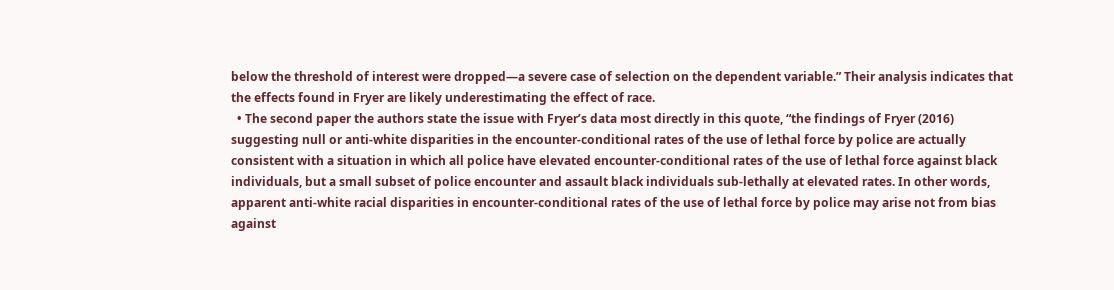below the threshold of interest were dropped—a severe case of selection on the dependent variable.” Their analysis indicates that the effects found in Fryer are likely underestimating the effect of race.
  • The second paper the authors state the issue with Fryer’s data most directly in this quote, “the findings of Fryer (2016) suggesting null or anti-white disparities in the encounter-conditional rates of the use of lethal force by police are actually consistent with a situation in which all police have elevated encounter-conditional rates of the use of lethal force against black individuals, but a small subset of police encounter and assault black individuals sub-lethally at elevated rates. In other words, apparent anti-white racial disparities in encounter-conditional rates of the use of lethal force by police may arise not from bias against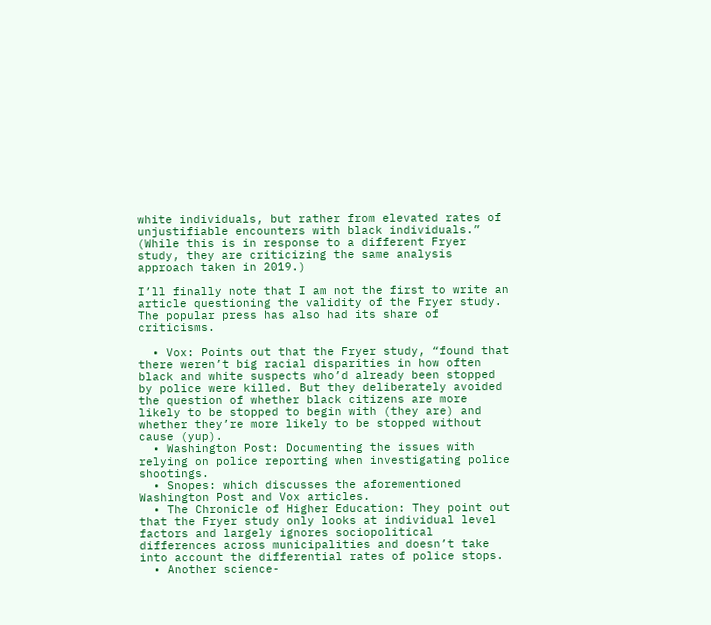white individuals, but rather from elevated rates of unjustifiable encounters with black individuals.” (While this is in response to a different Fryer study, they are criticizing the same analysis approach taken in 2019.)

I’ll finally note that I am not the first to write an article questioning the validity of the Fryer study. The popular press has also had its share of criticisms.

  • Vox: Points out that the Fryer study, “found that there weren’t big racial disparities in how often black and white suspects who’d already been stopped by police were killed. But they deliberately avoided the question of whether black citizens are more likely to be stopped to begin with (they are) and whether they’re more likely to be stopped without cause (yup).
  • Washington Post: Documenting the issues with relying on police reporting when investigating police shootings.
  • Snopes: which discusses the aforementioned Washington Post and Vox articles.
  • The Chronicle of Higher Education: They point out that the Fryer study only looks at individual level factors and largely ignores sociopolitical differences across municipalities and doesn’t take into account the differential rates of police stops.
  • Another science-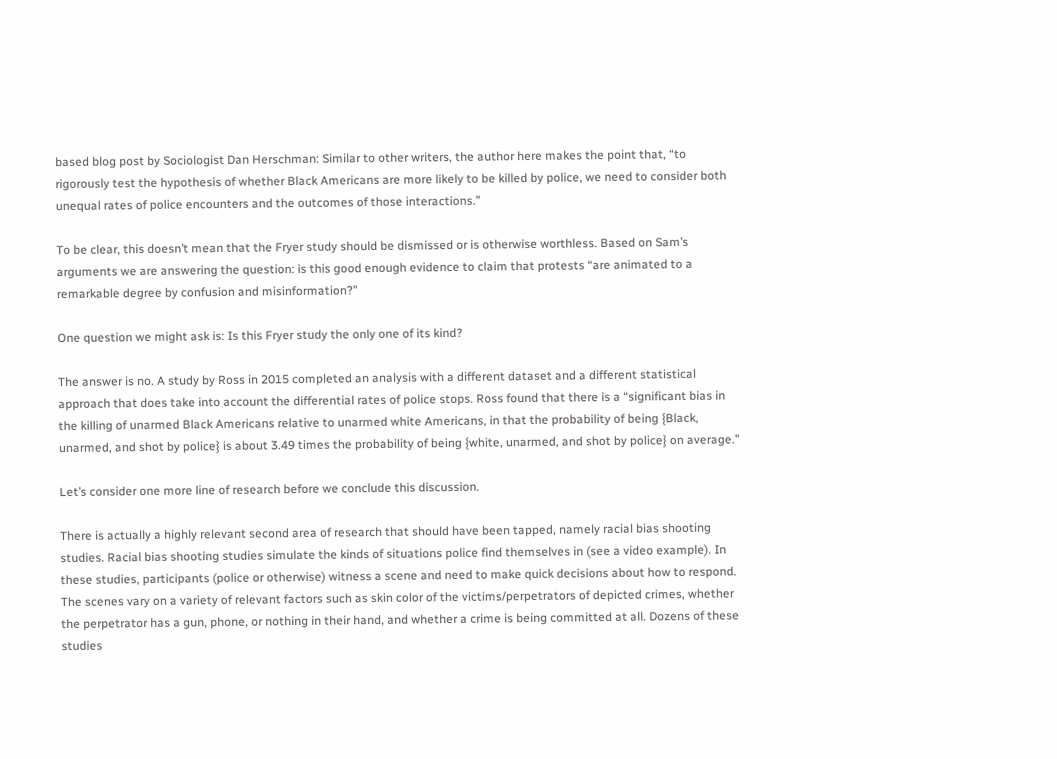based blog post by Sociologist Dan Herschman: Similar to other writers, the author here makes the point that, “to rigorously test the hypothesis of whether Black Americans are more likely to be killed by police, we need to consider both unequal rates of police encounters and the outcomes of those interactions.”

To be clear, this doesn’t mean that the Fryer study should be dismissed or is otherwise worthless. Based on Sam’s arguments we are answering the question: is this good enough evidence to claim that protests “are animated to a remarkable degree by confusion and misinformation?”

One question we might ask is: Is this Fryer study the only one of its kind?

The answer is no. A study by Ross in 2015 completed an analysis with a different dataset and a different statistical approach that does take into account the differential rates of police stops. Ross found that there is a “significant bias in the killing of unarmed Black Americans relative to unarmed white Americans, in that the probability of being {Black, unarmed, and shot by police} is about 3.49 times the probability of being {white, unarmed, and shot by police} on average.”

Let’s consider one more line of research before we conclude this discussion.

There is actually a highly relevant second area of research that should have been tapped, namely racial bias shooting studies. Racial bias shooting studies simulate the kinds of situations police find themselves in (see a video example). In these studies, participants (police or otherwise) witness a scene and need to make quick decisions about how to respond. The scenes vary on a variety of relevant factors such as skin color of the victims/perpetrators of depicted crimes, whether the perpetrator has a gun, phone, or nothing in their hand, and whether a crime is being committed at all. Dozens of these studies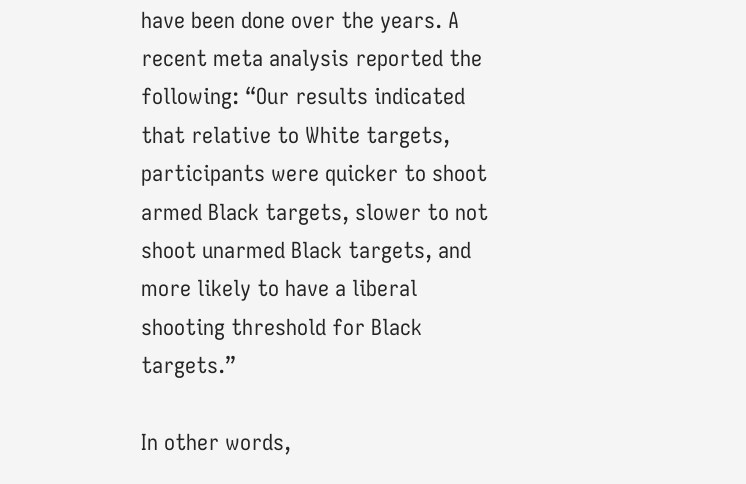have been done over the years. A recent meta analysis reported the following: “Our results indicated that relative to White targets, participants were quicker to shoot armed Black targets, slower to not shoot unarmed Black targets, and more likely to have a liberal shooting threshold for Black targets.”

In other words,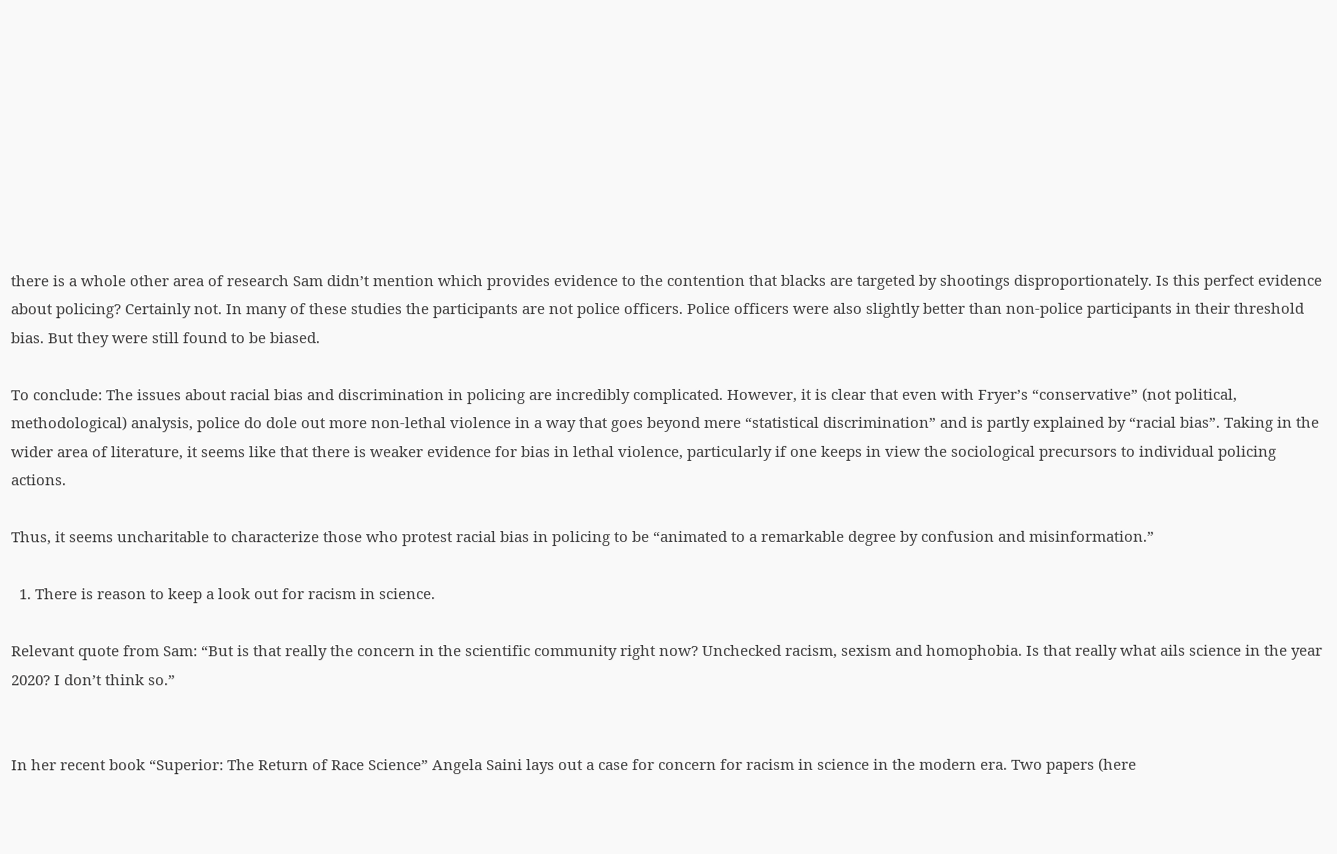there is a whole other area of research Sam didn’t mention which provides evidence to the contention that blacks are targeted by shootings disproportionately. Is this perfect evidence about policing? Certainly not. In many of these studies the participants are not police officers. Police officers were also slightly better than non-police participants in their threshold bias. But they were still found to be biased.

To conclude: The issues about racial bias and discrimination in policing are incredibly complicated. However, it is clear that even with Fryer’s “conservative” (not political, methodological) analysis, police do dole out more non-lethal violence in a way that goes beyond mere “statistical discrimination” and is partly explained by “racial bias”. Taking in the wider area of literature, it seems like that there is weaker evidence for bias in lethal violence, particularly if one keeps in view the sociological precursors to individual policing actions.

Thus, it seems uncharitable to characterize those who protest racial bias in policing to be “animated to a remarkable degree by confusion and misinformation.”

  1. There is reason to keep a look out for racism in science.

Relevant quote from Sam: “But is that really the concern in the scientific community right now? Unchecked racism, sexism and homophobia. Is that really what ails science in the year 2020? I don’t think so.”


In her recent book “Superior: The Return of Race Science” Angela Saini lays out a case for concern for racism in science in the modern era. Two papers (here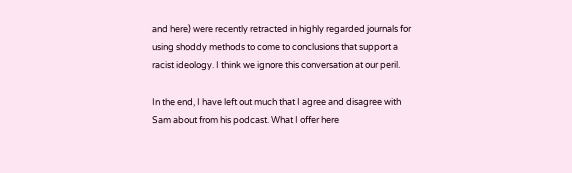and here) were recently retracted in highly regarded journals for using shoddy methods to come to conclusions that support a racist ideology. I think we ignore this conversation at our peril.

In the end, I have left out much that I agree and disagree with Sam about from his podcast. What I offer here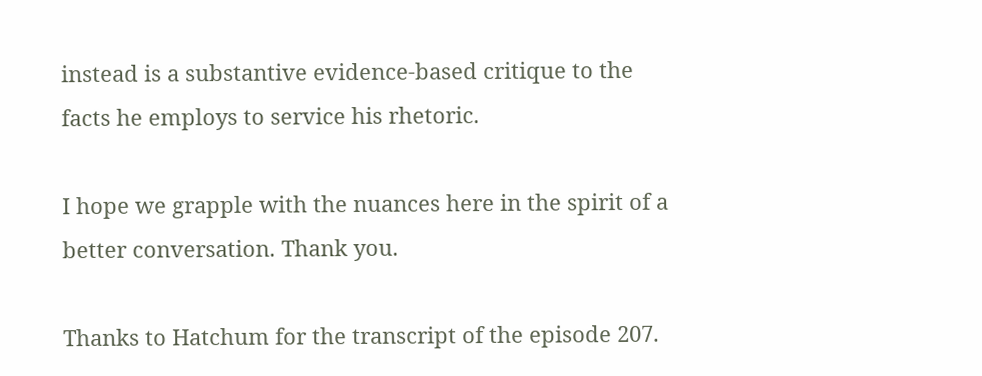instead is a substantive evidence-based critique to the facts he employs to service his rhetoric.

I hope we grapple with the nuances here in the spirit of a better conversation. Thank you.

Thanks to Hatchum for the transcript of the episode 207.